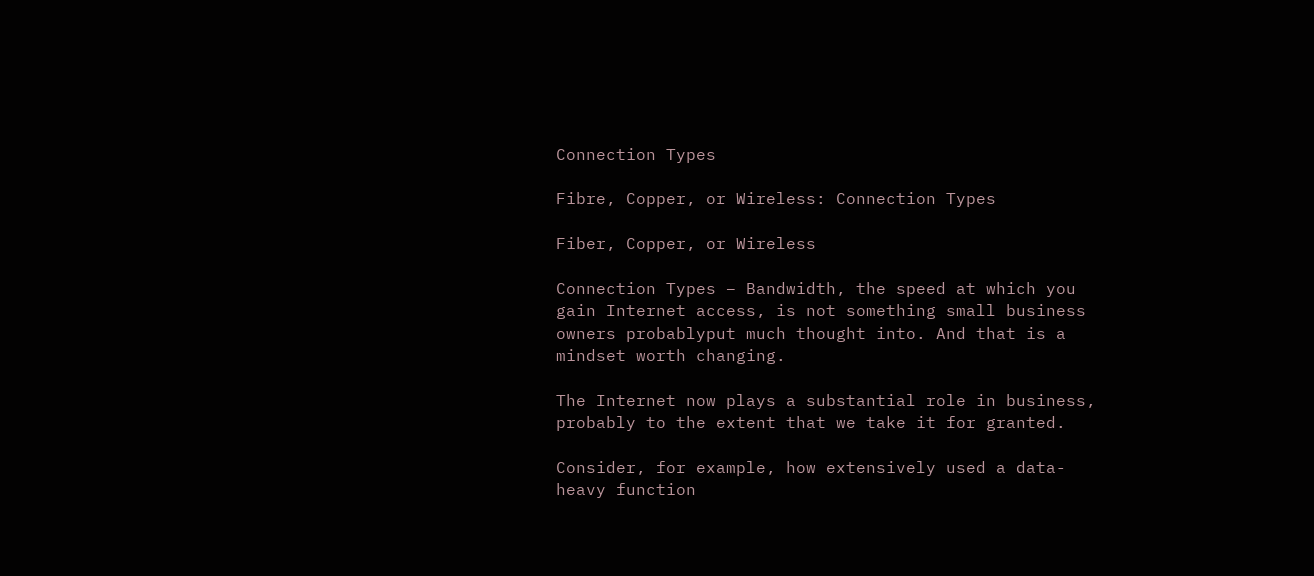Connection Types

Fibre, Copper, or Wireless: Connection Types

Fiber, Copper, or Wireless

Connection Types – Bandwidth, the speed at which you gain Internet access, is not something small business owners probablyput much thought into. And that is a mindset worth changing.

The Internet now plays a substantial role in business, probably to the extent that we take it for granted.

Consider, for example, how extensively used a data-heavy function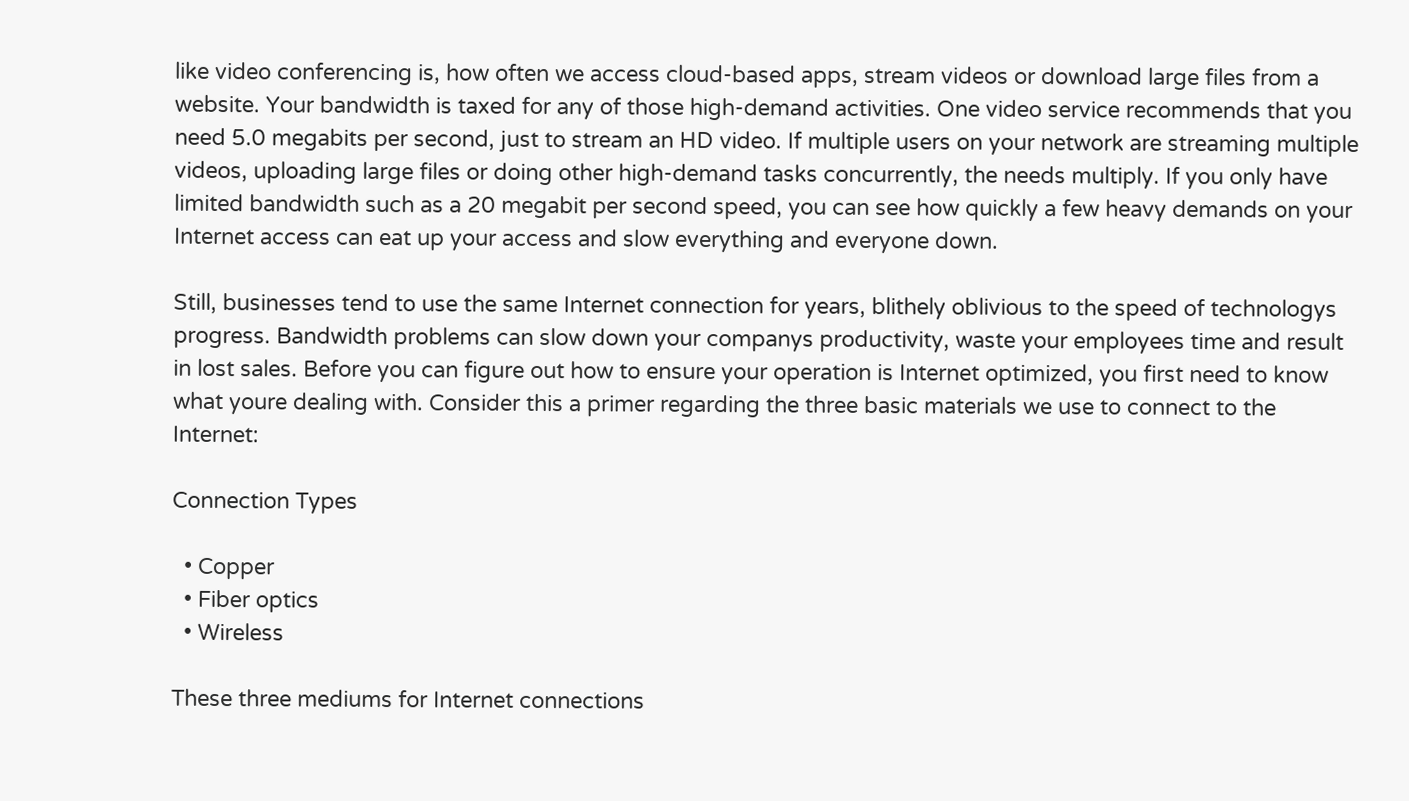like video conferencing is, how often we access cloud-based apps, stream videos or download large files from a website. Your bandwidth is taxed for any of those high-demand activities. One video service recommends that you need 5.0 megabits per second, just to stream an HD video. If multiple users on your network are streaming multiple videos, uploading large files or doing other high-demand tasks concurrently, the needs multiply. If you only have limited bandwidth such as a 20 megabit per second speed, you can see how quickly a few heavy demands on your Internet access can eat up your access and slow everything and everyone down.

Still, businesses tend to use the same Internet connection for years, blithely oblivious to the speed of technologys progress. Bandwidth problems can slow down your companys productivity, waste your employees time and result in lost sales. Before you can figure out how to ensure your operation is Internet optimized, you first need to know what youre dealing with. Consider this a primer regarding the three basic materials we use to connect to the Internet:

Connection Types

  • Copper
  • Fiber optics
  • Wireless

These three mediums for Internet connections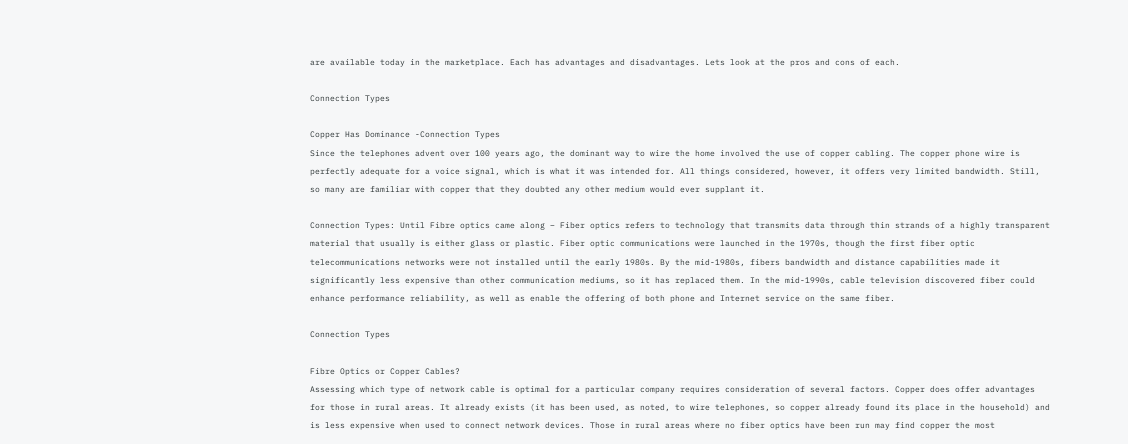are available today in the marketplace. Each has advantages and disadvantages. Lets look at the pros and cons of each.

Connection Types

Copper Has Dominance -Connection Types
Since the telephones advent over 100 years ago, the dominant way to wire the home involved the use of copper cabling. The copper phone wire is perfectly adequate for a voice signal, which is what it was intended for. All things considered, however, it offers very limited bandwidth. Still, so many are familiar with copper that they doubted any other medium would ever supplant it.

Connection Types: Until Fibre optics came along – Fiber optics refers to technology that transmits data through thin strands of a highly transparent material that usually is either glass or plastic. Fiber optic communications were launched in the 1970s, though the first fiber optic telecommunications networks were not installed until the early 1980s. By the mid-1980s, fibers bandwidth and distance capabilities made it significantly less expensive than other communication mediums, so it has replaced them. In the mid-1990s, cable television discovered fiber could enhance performance reliability, as well as enable the offering of both phone and Internet service on the same fiber.

Connection Types

Fibre Optics or Copper Cables?
Assessing which type of network cable is optimal for a particular company requires consideration of several factors. Copper does offer advantages for those in rural areas. It already exists (it has been used, as noted, to wire telephones, so copper already found its place in the household) and is less expensive when used to connect network devices. Those in rural areas where no fiber optics have been run may find copper the most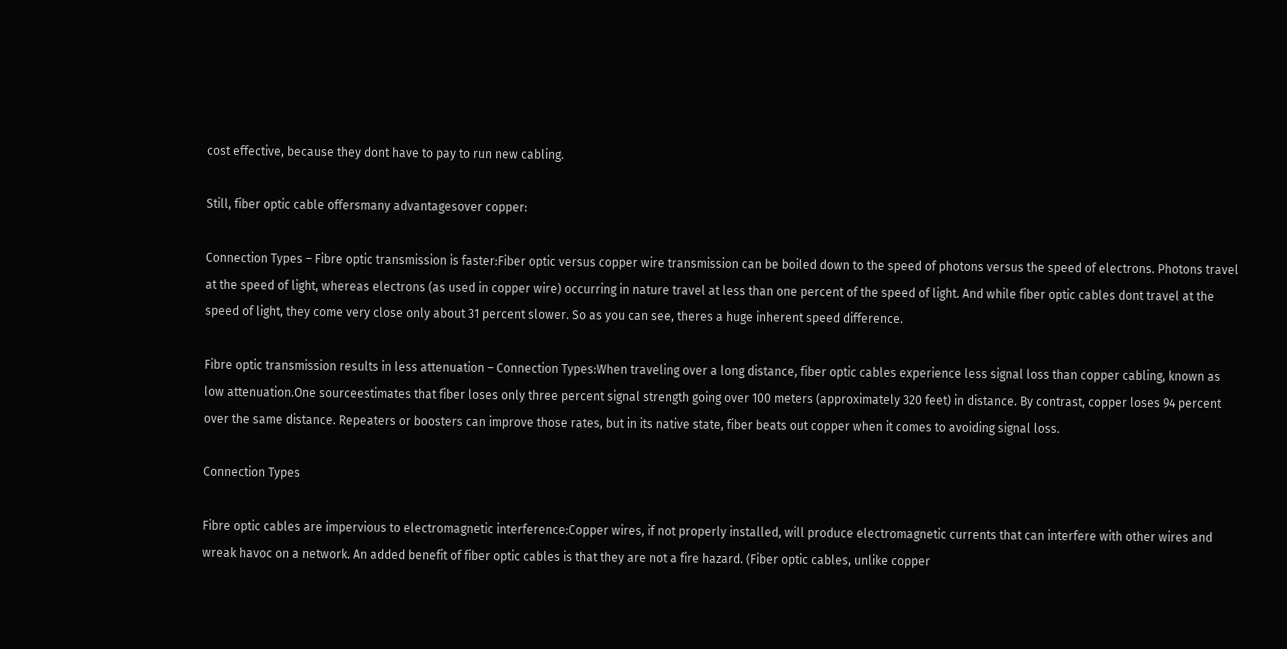cost effective, because they dont have to pay to run new cabling.

Still, fiber optic cable offersmany advantagesover copper:

Connection Types – Fibre optic transmission is faster:Fiber optic versus copper wire transmission can be boiled down to the speed of photons versus the speed of electrons. Photons travel at the speed of light, whereas electrons (as used in copper wire) occurring in nature travel at less than one percent of the speed of light. And while fiber optic cables dont travel at the speed of light, they come very close only about 31 percent slower. So as you can see, theres a huge inherent speed difference.

Fibre optic transmission results in less attenuation – Connection Types:When traveling over a long distance, fiber optic cables experience less signal loss than copper cabling, known as low attenuation.One sourceestimates that fiber loses only three percent signal strength going over 100 meters (approximately 320 feet) in distance. By contrast, copper loses 94 percent over the same distance. Repeaters or boosters can improve those rates, but in its native state, fiber beats out copper when it comes to avoiding signal loss.

Connection Types

Fibre optic cables are impervious to electromagnetic interference:Copper wires, if not properly installed, will produce electromagnetic currents that can interfere with other wires and wreak havoc on a network. An added benefit of fiber optic cables is that they are not a fire hazard. (Fiber optic cables, unlike copper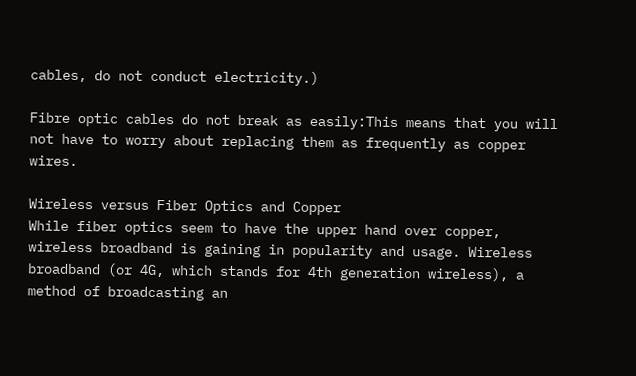cables, do not conduct electricity.)

Fibre optic cables do not break as easily:This means that you will not have to worry about replacing them as frequently as copper wires.

Wireless versus Fiber Optics and Copper
While fiber optics seem to have the upper hand over copper, wireless broadband is gaining in popularity and usage. Wireless broadband (or 4G, which stands for 4th generation wireless), a method of broadcasting an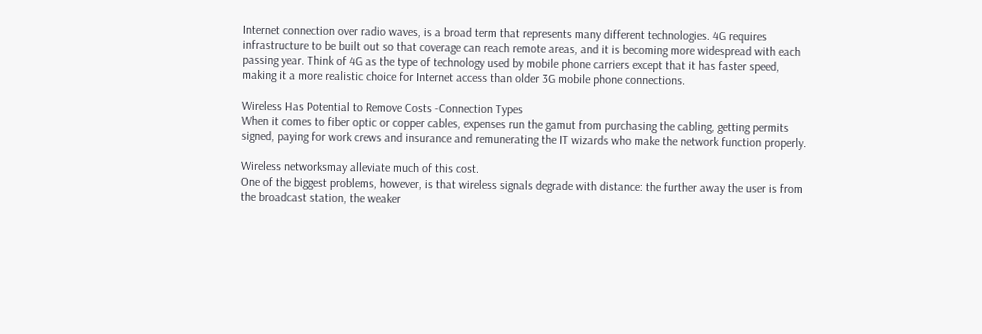Internet connection over radio waves, is a broad term that represents many different technologies. 4G requires infrastructure to be built out so that coverage can reach remote areas, and it is becoming more widespread with each passing year. Think of 4G as the type of technology used by mobile phone carriers except that it has faster speed, making it a more realistic choice for Internet access than older 3G mobile phone connections.

Wireless Has Potential to Remove Costs -Connection Types
When it comes to fiber optic or copper cables, expenses run the gamut from purchasing the cabling, getting permits signed, paying for work crews and insurance and remunerating the IT wizards who make the network function properly.

Wireless networksmay alleviate much of this cost.
One of the biggest problems, however, is that wireless signals degrade with distance: the further away the user is from the broadcast station, the weaker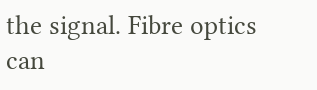the signal. Fibre optics can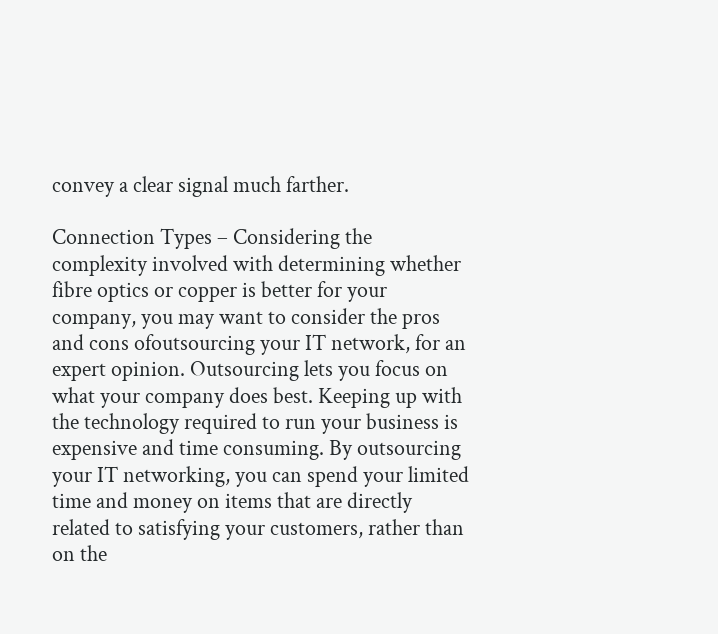convey a clear signal much farther.

Connection Types – Considering the complexity involved with determining whether fibre optics or copper is better for your company, you may want to consider the pros and cons ofoutsourcing your IT network, for an expert opinion. Outsourcing lets you focus on what your company does best. Keeping up with the technology required to run your business is expensive and time consuming. By outsourcing your IT networking, you can spend your limited time and money on items that are directly related to satisfying your customers, rather than on the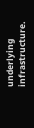underlying infrastructure.